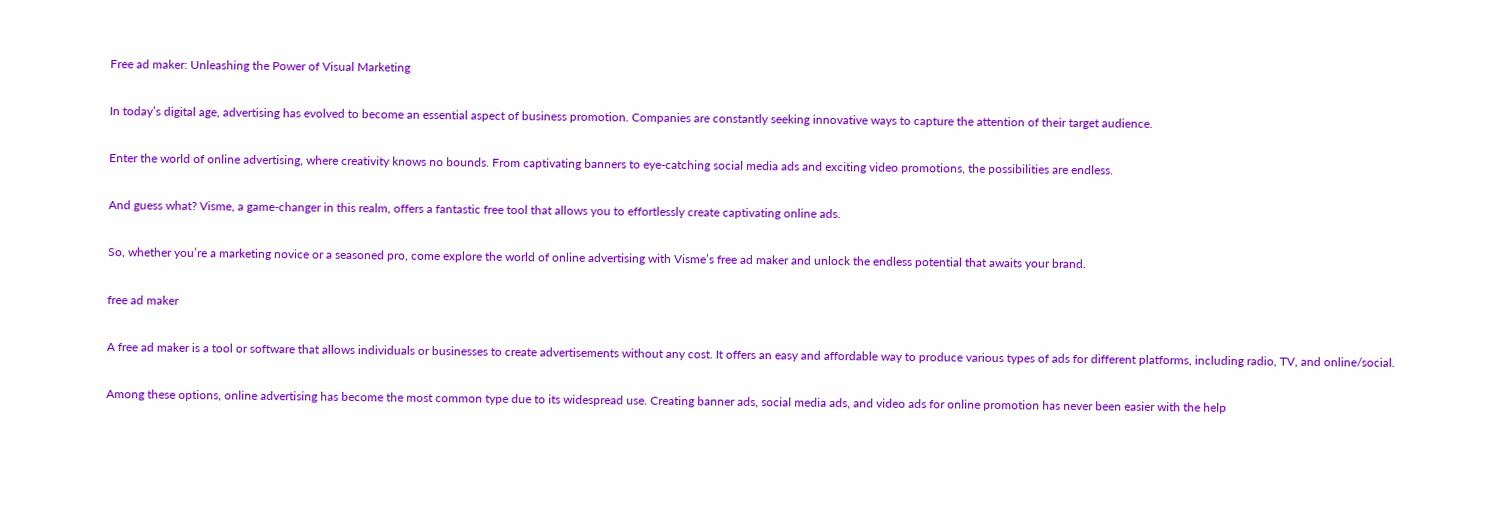Free ad maker: Unleashing the Power of Visual Marketing

In today’s digital age, advertising has evolved to become an essential aspect of business promotion. Companies are constantly seeking innovative ways to capture the attention of their target audience.

Enter the world of online advertising, where creativity knows no bounds. From captivating banners to eye-catching social media ads and exciting video promotions, the possibilities are endless.

And guess what? Visme, a game-changer in this realm, offers a fantastic free tool that allows you to effortlessly create captivating online ads.

So, whether you’re a marketing novice or a seasoned pro, come explore the world of online advertising with Visme’s free ad maker and unlock the endless potential that awaits your brand.

free ad maker

A free ad maker is a tool or software that allows individuals or businesses to create advertisements without any cost. It offers an easy and affordable way to produce various types of ads for different platforms, including radio, TV, and online/social.

Among these options, online advertising has become the most common type due to its widespread use. Creating banner ads, social media ads, and video ads for online promotion has never been easier with the help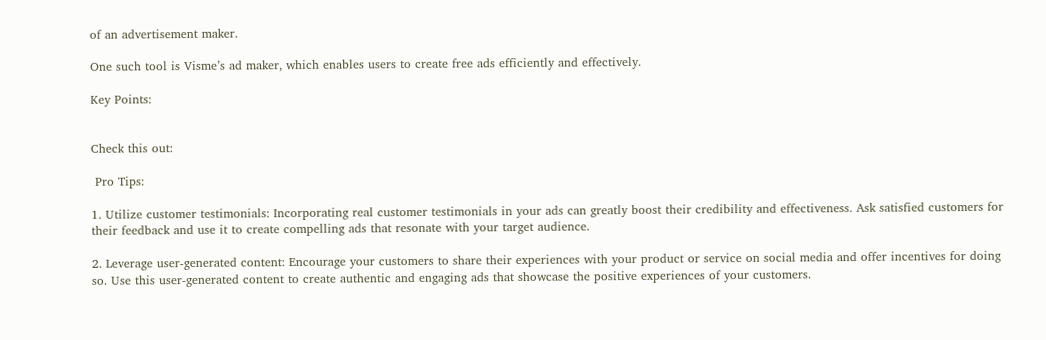of an advertisement maker.

One such tool is Visme’s ad maker, which enables users to create free ads efficiently and effectively.

Key Points:


Check this out:

 Pro Tips:

1. Utilize customer testimonials: Incorporating real customer testimonials in your ads can greatly boost their credibility and effectiveness. Ask satisfied customers for their feedback and use it to create compelling ads that resonate with your target audience.

2. Leverage user-generated content: Encourage your customers to share their experiences with your product or service on social media and offer incentives for doing so. Use this user-generated content to create authentic and engaging ads that showcase the positive experiences of your customers.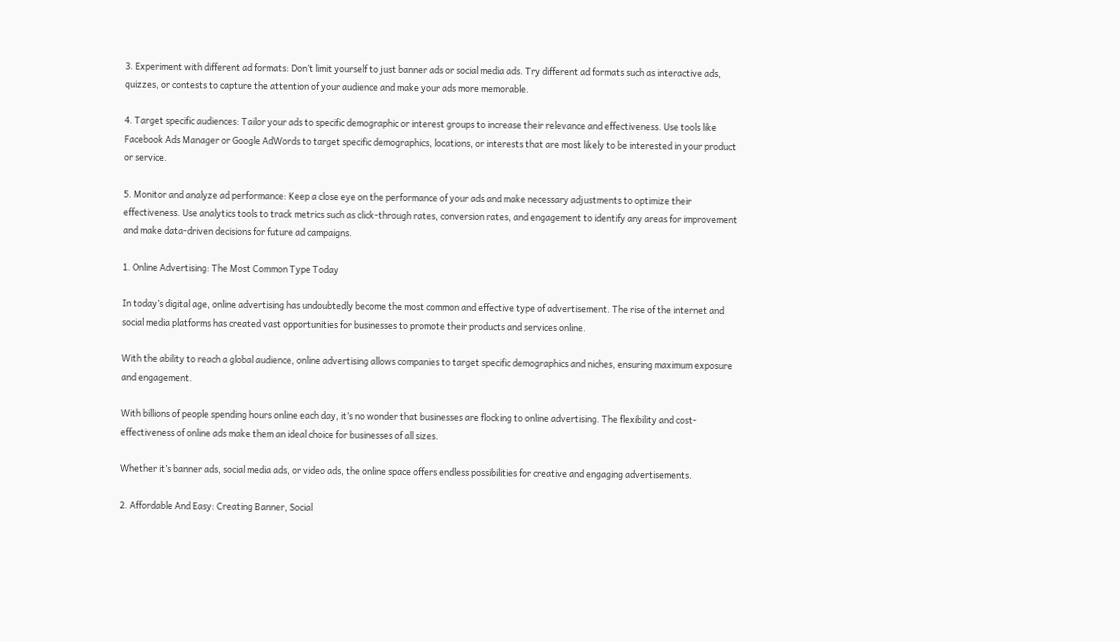3. Experiment with different ad formats: Don’t limit yourself to just banner ads or social media ads. Try different ad formats such as interactive ads, quizzes, or contests to capture the attention of your audience and make your ads more memorable.

4. Target specific audiences: Tailor your ads to specific demographic or interest groups to increase their relevance and effectiveness. Use tools like Facebook Ads Manager or Google AdWords to target specific demographics, locations, or interests that are most likely to be interested in your product or service.

5. Monitor and analyze ad performance: Keep a close eye on the performance of your ads and make necessary adjustments to optimize their effectiveness. Use analytics tools to track metrics such as click-through rates, conversion rates, and engagement to identify any areas for improvement and make data-driven decisions for future ad campaigns.

1. Online Advertising: The Most Common Type Today

In today’s digital age, online advertising has undoubtedly become the most common and effective type of advertisement. The rise of the internet and social media platforms has created vast opportunities for businesses to promote their products and services online.

With the ability to reach a global audience, online advertising allows companies to target specific demographics and niches, ensuring maximum exposure and engagement.

With billions of people spending hours online each day, it’s no wonder that businesses are flocking to online advertising. The flexibility and cost-effectiveness of online ads make them an ideal choice for businesses of all sizes.

Whether it’s banner ads, social media ads, or video ads, the online space offers endless possibilities for creative and engaging advertisements.

2. Affordable And Easy: Creating Banner, Social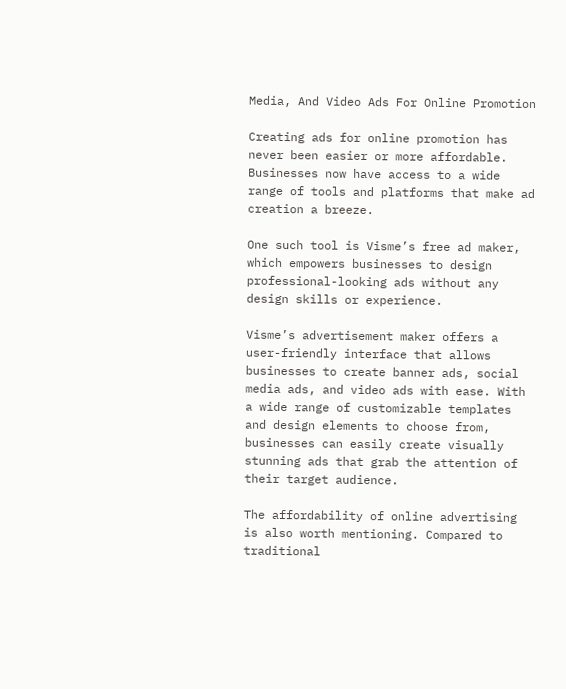Media, And Video Ads For Online Promotion

Creating ads for online promotion has never been easier or more affordable. Businesses now have access to a wide range of tools and platforms that make ad creation a breeze.

One such tool is Visme’s free ad maker, which empowers businesses to design professional-looking ads without any design skills or experience.

Visme’s advertisement maker offers a user-friendly interface that allows businesses to create banner ads, social media ads, and video ads with ease. With a wide range of customizable templates and design elements to choose from, businesses can easily create visually stunning ads that grab the attention of their target audience.

The affordability of online advertising is also worth mentioning. Compared to traditional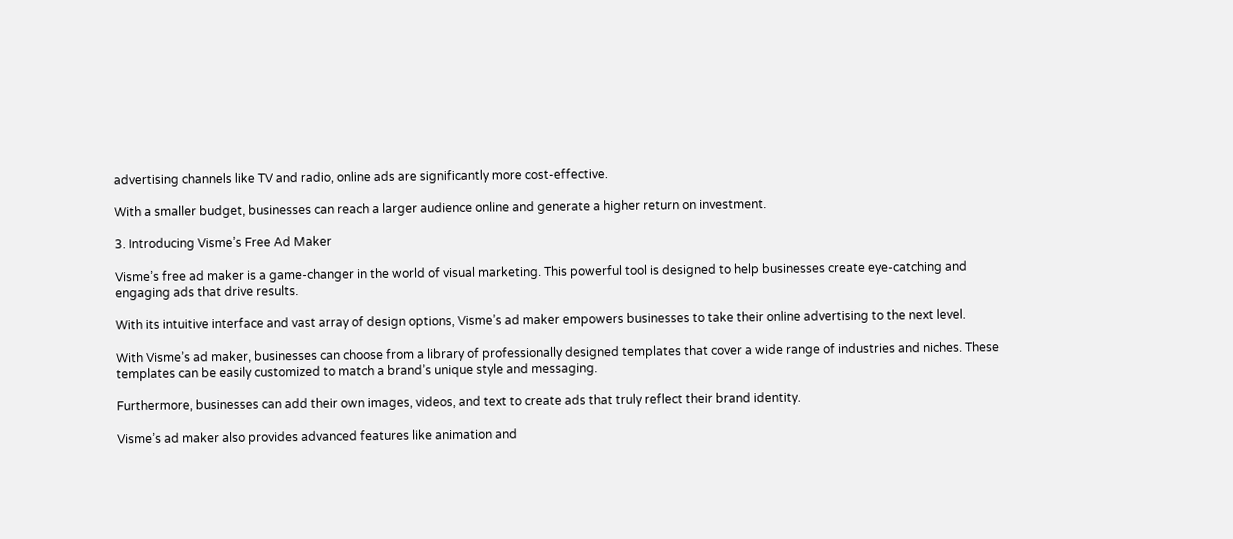advertising channels like TV and radio, online ads are significantly more cost-effective.

With a smaller budget, businesses can reach a larger audience online and generate a higher return on investment.

3. Introducing Visme’s Free Ad Maker

Visme’s free ad maker is a game-changer in the world of visual marketing. This powerful tool is designed to help businesses create eye-catching and engaging ads that drive results.

With its intuitive interface and vast array of design options, Visme’s ad maker empowers businesses to take their online advertising to the next level.

With Visme’s ad maker, businesses can choose from a library of professionally designed templates that cover a wide range of industries and niches. These templates can be easily customized to match a brand’s unique style and messaging.

Furthermore, businesses can add their own images, videos, and text to create ads that truly reflect their brand identity.

Visme’s ad maker also provides advanced features like animation and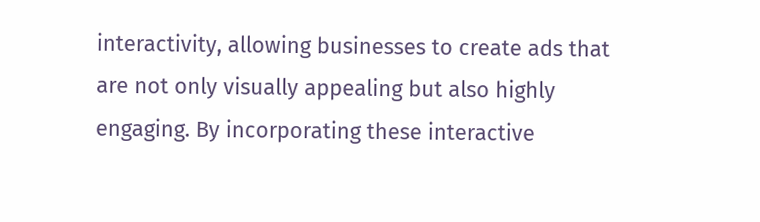interactivity, allowing businesses to create ads that are not only visually appealing but also highly engaging. By incorporating these interactive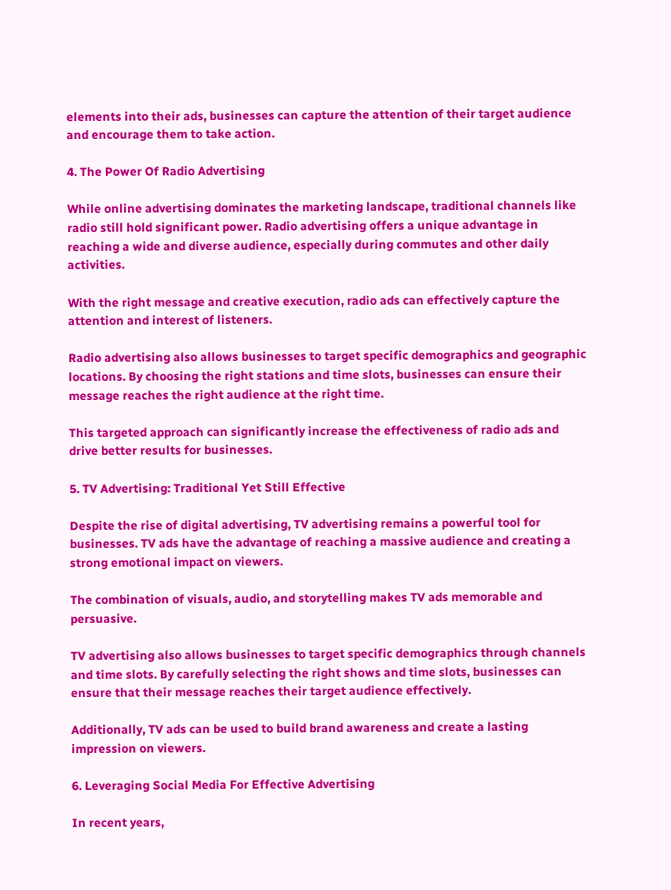elements into their ads, businesses can capture the attention of their target audience and encourage them to take action.

4. The Power Of Radio Advertising

While online advertising dominates the marketing landscape, traditional channels like radio still hold significant power. Radio advertising offers a unique advantage in reaching a wide and diverse audience, especially during commutes and other daily activities.

With the right message and creative execution, radio ads can effectively capture the attention and interest of listeners.

Radio advertising also allows businesses to target specific demographics and geographic locations. By choosing the right stations and time slots, businesses can ensure their message reaches the right audience at the right time.

This targeted approach can significantly increase the effectiveness of radio ads and drive better results for businesses.

5. TV Advertising: Traditional Yet Still Effective

Despite the rise of digital advertising, TV advertising remains a powerful tool for businesses. TV ads have the advantage of reaching a massive audience and creating a strong emotional impact on viewers.

The combination of visuals, audio, and storytelling makes TV ads memorable and persuasive.

TV advertising also allows businesses to target specific demographics through channels and time slots. By carefully selecting the right shows and time slots, businesses can ensure that their message reaches their target audience effectively.

Additionally, TV ads can be used to build brand awareness and create a lasting impression on viewers.

6. Leveraging Social Media For Effective Advertising

In recent years,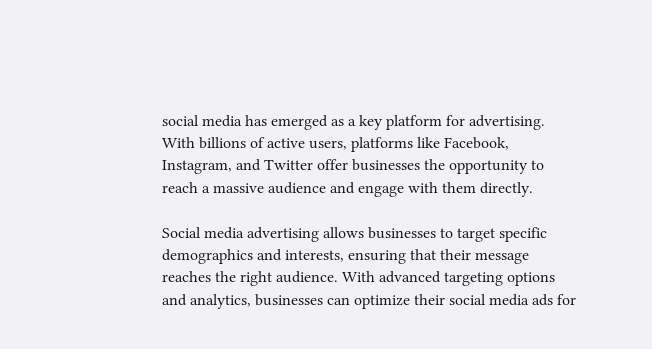social media has emerged as a key platform for advertising. With billions of active users, platforms like Facebook, Instagram, and Twitter offer businesses the opportunity to reach a massive audience and engage with them directly.

Social media advertising allows businesses to target specific demographics and interests, ensuring that their message reaches the right audience. With advanced targeting options and analytics, businesses can optimize their social media ads for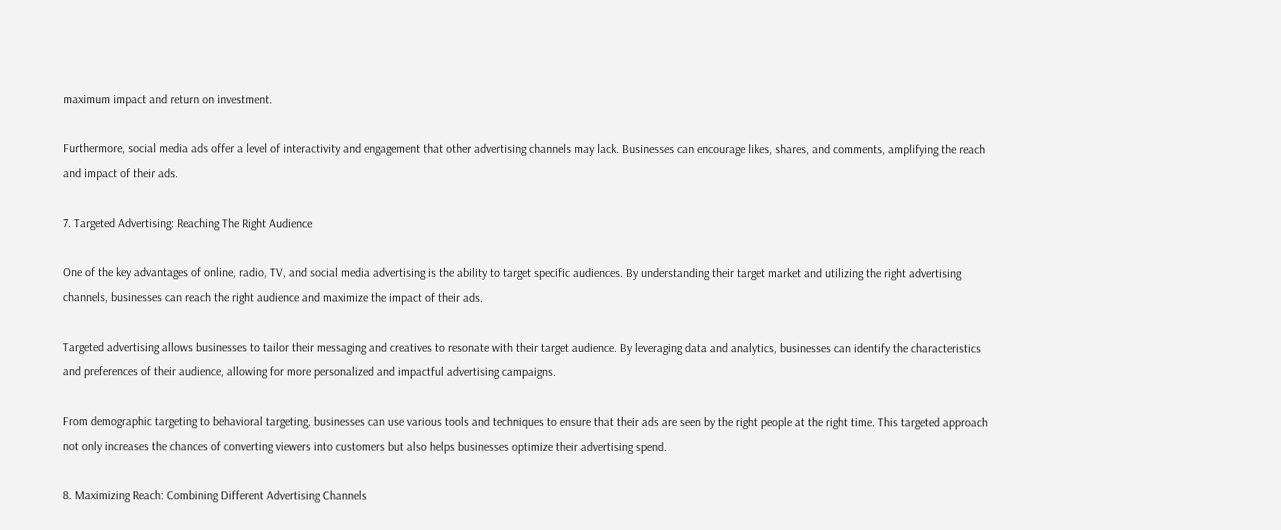maximum impact and return on investment.

Furthermore, social media ads offer a level of interactivity and engagement that other advertising channels may lack. Businesses can encourage likes, shares, and comments, amplifying the reach and impact of their ads.

7. Targeted Advertising: Reaching The Right Audience

One of the key advantages of online, radio, TV, and social media advertising is the ability to target specific audiences. By understanding their target market and utilizing the right advertising channels, businesses can reach the right audience and maximize the impact of their ads.

Targeted advertising allows businesses to tailor their messaging and creatives to resonate with their target audience. By leveraging data and analytics, businesses can identify the characteristics and preferences of their audience, allowing for more personalized and impactful advertising campaigns.

From demographic targeting to behavioral targeting, businesses can use various tools and techniques to ensure that their ads are seen by the right people at the right time. This targeted approach not only increases the chances of converting viewers into customers but also helps businesses optimize their advertising spend.

8. Maximizing Reach: Combining Different Advertising Channels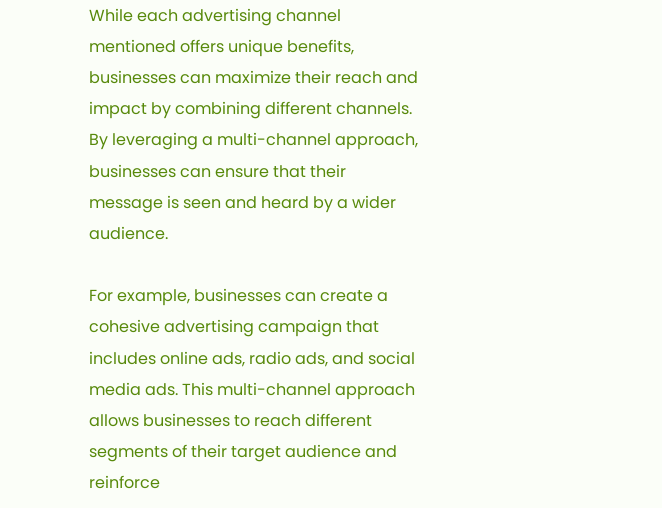While each advertising channel mentioned offers unique benefits, businesses can maximize their reach and impact by combining different channels. By leveraging a multi-channel approach, businesses can ensure that their message is seen and heard by a wider audience.

For example, businesses can create a cohesive advertising campaign that includes online ads, radio ads, and social media ads. This multi-channel approach allows businesses to reach different segments of their target audience and reinforce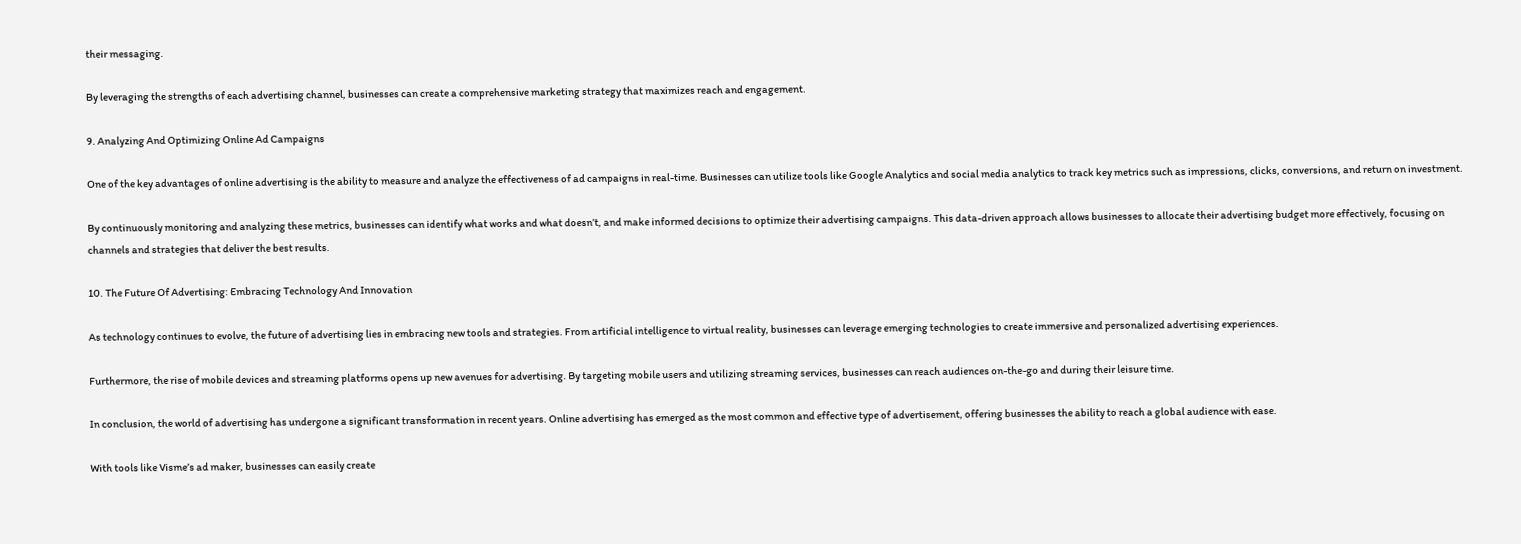their messaging.

By leveraging the strengths of each advertising channel, businesses can create a comprehensive marketing strategy that maximizes reach and engagement.

9. Analyzing And Optimizing Online Ad Campaigns

One of the key advantages of online advertising is the ability to measure and analyze the effectiveness of ad campaigns in real-time. Businesses can utilize tools like Google Analytics and social media analytics to track key metrics such as impressions, clicks, conversions, and return on investment.

By continuously monitoring and analyzing these metrics, businesses can identify what works and what doesn’t, and make informed decisions to optimize their advertising campaigns. This data-driven approach allows businesses to allocate their advertising budget more effectively, focusing on channels and strategies that deliver the best results.

10. The Future Of Advertising: Embracing Technology And Innovation

As technology continues to evolve, the future of advertising lies in embracing new tools and strategies. From artificial intelligence to virtual reality, businesses can leverage emerging technologies to create immersive and personalized advertising experiences.

Furthermore, the rise of mobile devices and streaming platforms opens up new avenues for advertising. By targeting mobile users and utilizing streaming services, businesses can reach audiences on-the-go and during their leisure time.

In conclusion, the world of advertising has undergone a significant transformation in recent years. Online advertising has emerged as the most common and effective type of advertisement, offering businesses the ability to reach a global audience with ease.

With tools like Visme’s ad maker, businesses can easily create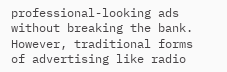professional-looking ads without breaking the bank. However, traditional forms of advertising like radio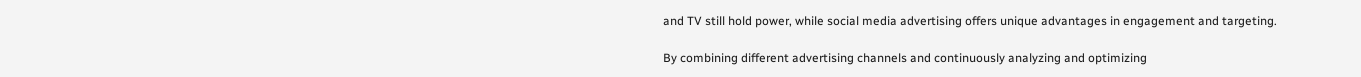and TV still hold power, while social media advertising offers unique advantages in engagement and targeting.

By combining different advertising channels and continuously analyzing and optimizing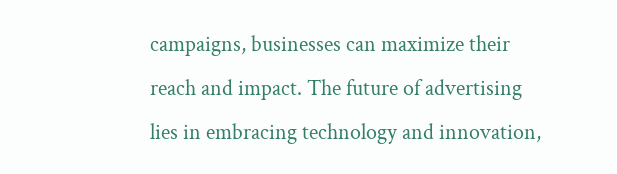campaigns, businesses can maximize their reach and impact. The future of advertising lies in embracing technology and innovation,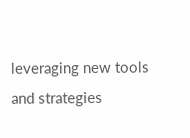leveraging new tools and strategies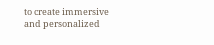to create immersive and personalized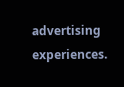advertising experiences.